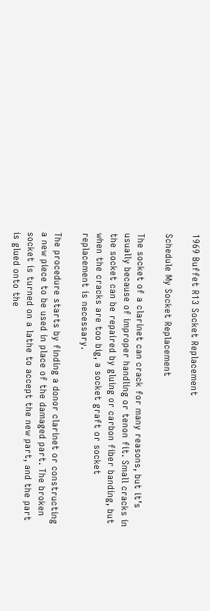1969 Buffet R13 Socket Replacement

Schedule My Socket Replacement

The socket of a clarinet can crack for many reasons, but it’s usually because of improper handling or tenon fit. Small cracks in the socket can be repaired by gluing or carbon fiber banding, but when the cracks are too big, a socket graft or socket replacement is necessary.

The procedure starts by finding a donor clarinet or constructing a new piece to be used in place of the damaged part. The broken socket is turned on a lathe to accept the new part, and the part is glued onto the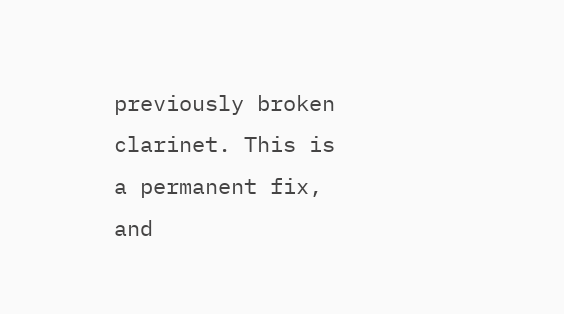previously broken clarinet. This is a permanent fix, and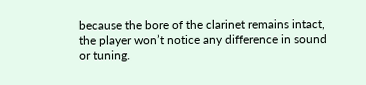because the bore of the clarinet remains intact, the player won’t notice any difference in sound or tuning.